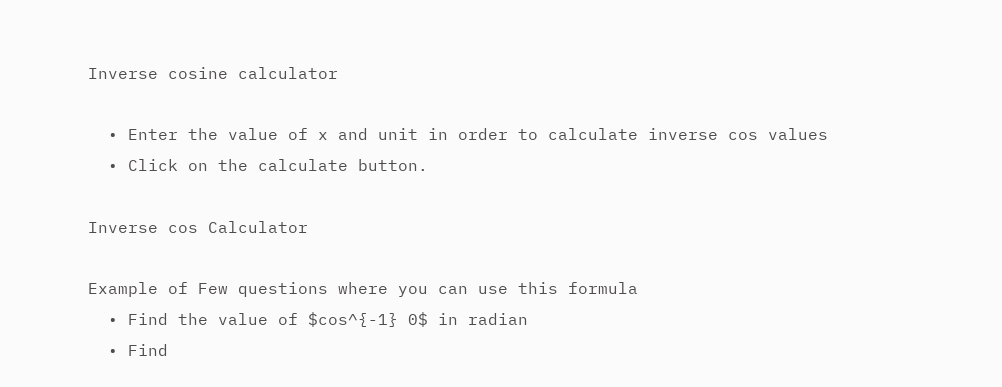Inverse cosine calculator

  • Enter the value of x and unit in order to calculate inverse cos values
  • Click on the calculate button.

Inverse cos Calculator

Example of Few questions where you can use this formula
  • Find the value of $cos^{-1} 0$ in radian
  • Find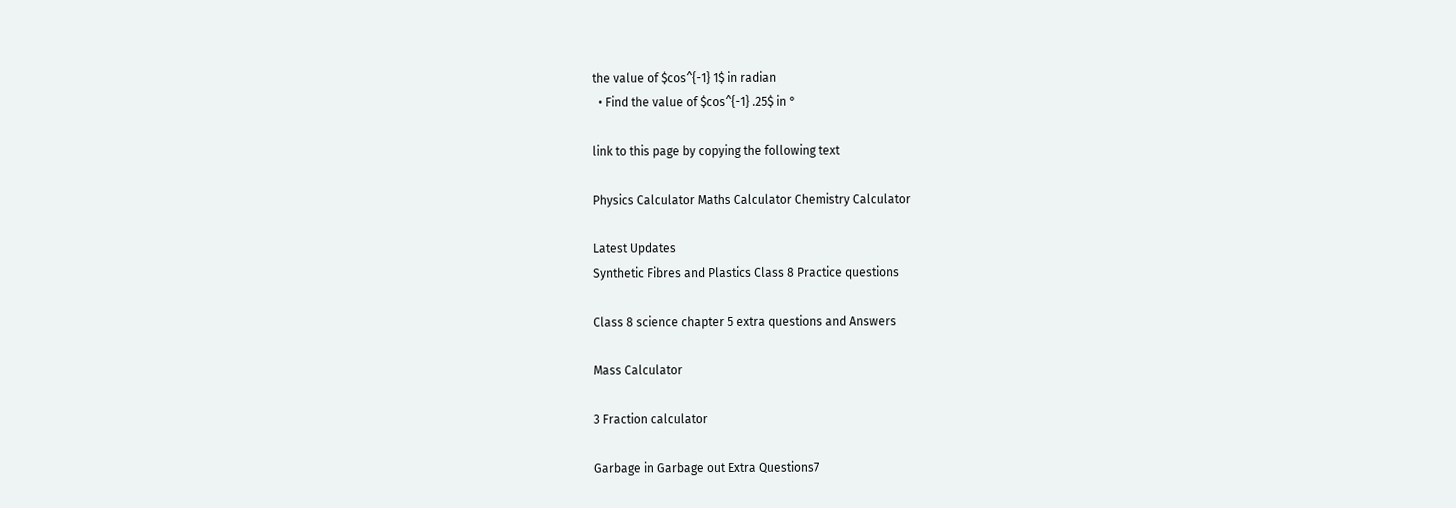the value of $cos^{-1} 1$ in radian
  • Find the value of $cos^{-1} .25$ in °

link to this page by copying the following text

Physics Calculator Maths Calculator Chemistry Calculator

Latest Updates
Synthetic Fibres and Plastics Class 8 Practice questions

Class 8 science chapter 5 extra questions and Answers

Mass Calculator

3 Fraction calculator

Garbage in Garbage out Extra Questions7